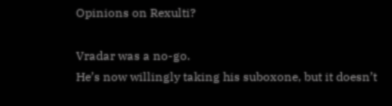Opinions on Rexulti?

Vradar was a no-go.
He’s now willingly taking his suboxone, but it doesn’t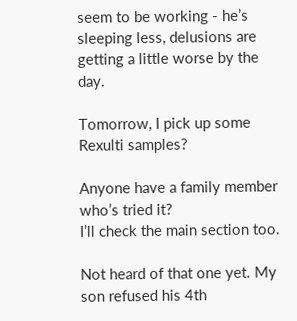seem to be working - he’s sleeping less, delusions are getting a little worse by the day.

Tomorrow, I pick up some Rexulti samples?

Anyone have a family member who’s tried it?
I’ll check the main section too.

Not heard of that one yet. My son refused his 4th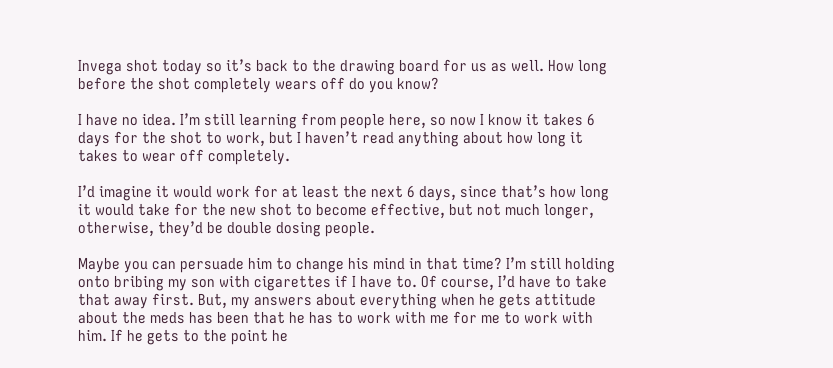Invega shot today so it’s back to the drawing board for us as well. How long before the shot completely wears off do you know?

I have no idea. I’m still learning from people here, so now I know it takes 6 days for the shot to work, but I haven’t read anything about how long it takes to wear off completely.

I’d imagine it would work for at least the next 6 days, since that’s how long it would take for the new shot to become effective, but not much longer, otherwise, they’d be double dosing people.

Maybe you can persuade him to change his mind in that time? I’m still holding onto bribing my son with cigarettes if I have to. Of course, I’d have to take that away first. But, my answers about everything when he gets attitude about the meds has been that he has to work with me for me to work with him. If he gets to the point he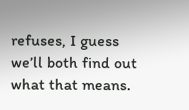refuses, I guess we’ll both find out what that means.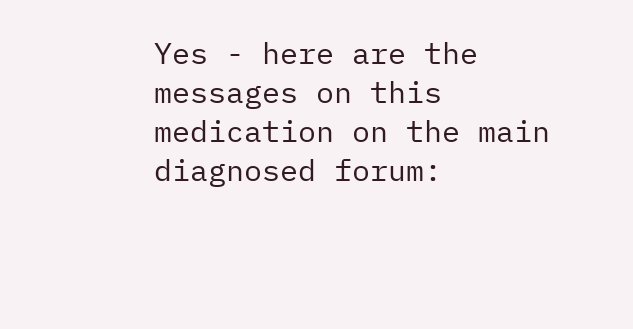Yes - here are the messages on this medication on the main diagnosed forum: